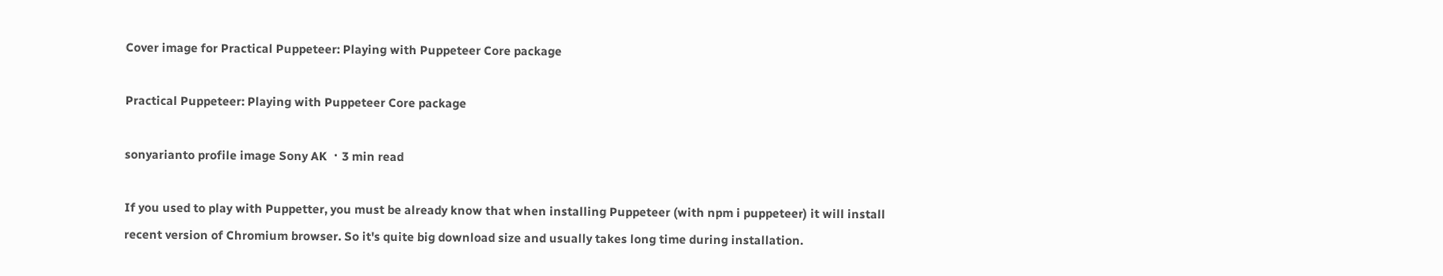Cover image for Practical Puppeteer: Playing with Puppeteer Core package

Practical Puppeteer: Playing with Puppeteer Core package

sonyarianto profile image Sony AK ・3 min read

If you used to play with Puppetter, you must be already know that when installing Puppeteer (with npm i puppeteer) it will install recent version of Chromium browser. So it's quite big download size and usually takes long time during installation.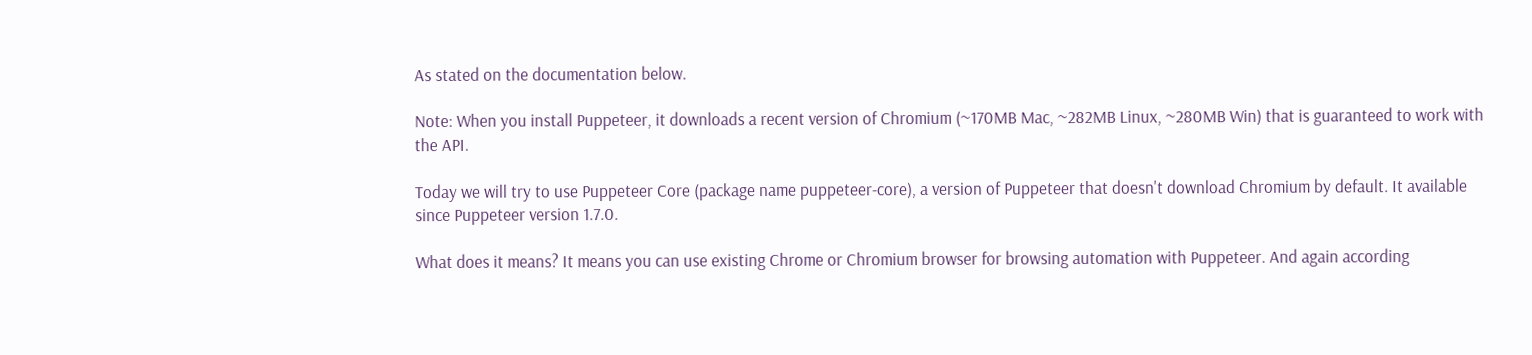As stated on the documentation below.

Note: When you install Puppeteer, it downloads a recent version of Chromium (~170MB Mac, ~282MB Linux, ~280MB Win) that is guaranteed to work with the API.

Today we will try to use Puppeteer Core (package name puppeteer-core), a version of Puppeteer that doesn't download Chromium by default. It available since Puppeteer version 1.7.0.

What does it means? It means you can use existing Chrome or Chromium browser for browsing automation with Puppeteer. And again according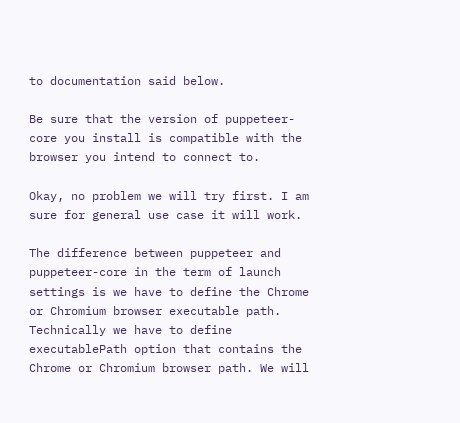to documentation said below.

Be sure that the version of puppeteer-core you install is compatible with the browser you intend to connect to.

Okay, no problem we will try first. I am sure for general use case it will work.

The difference between puppeteer and puppeteer-core in the term of launch settings is we have to define the Chrome or Chromium browser executable path. Technically we have to define executablePath option that contains the Chrome or Chromium browser path. We will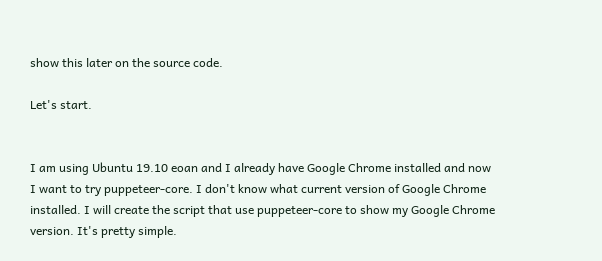show this later on the source code.

Let's start.


I am using Ubuntu 19.10 eoan and I already have Google Chrome installed and now I want to try puppeteer-core. I don't know what current version of Google Chrome installed. I will create the script that use puppeteer-core to show my Google Chrome version. It's pretty simple.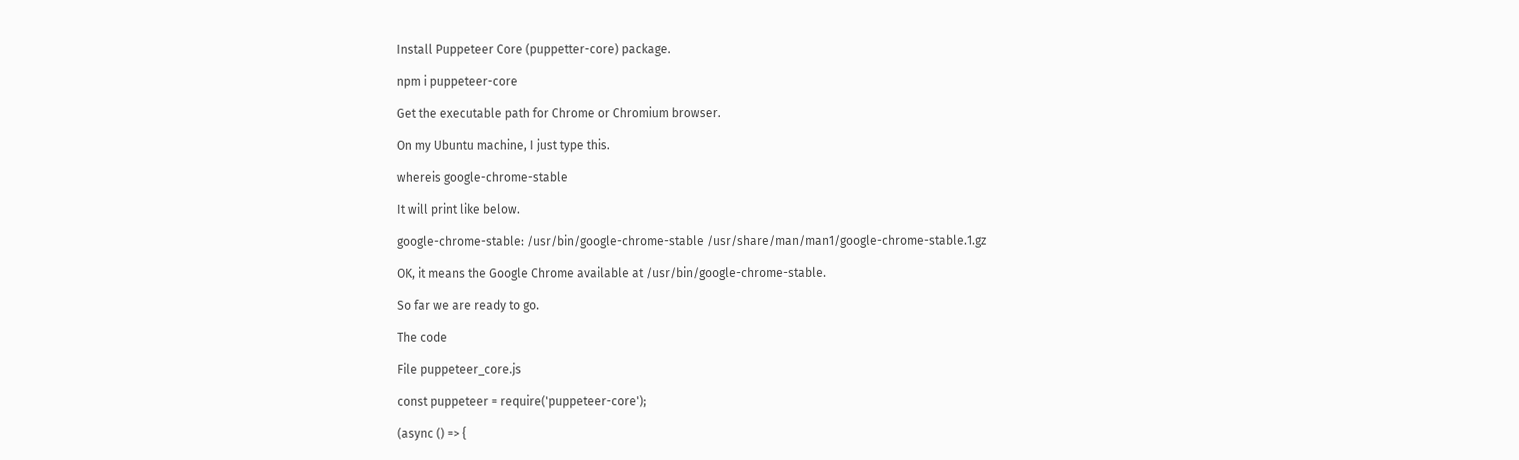Install Puppeteer Core (puppetter-core) package.

npm i puppeteer-core

Get the executable path for Chrome or Chromium browser.

On my Ubuntu machine, I just type this.

whereis google-chrome-stable

It will print like below.

google-chrome-stable: /usr/bin/google-chrome-stable /usr/share/man/man1/google-chrome-stable.1.gz

OK, it means the Google Chrome available at /usr/bin/google-chrome-stable.

So far we are ready to go.

The code

File puppeteer_core.js

const puppeteer = require('puppeteer-core');

(async () => {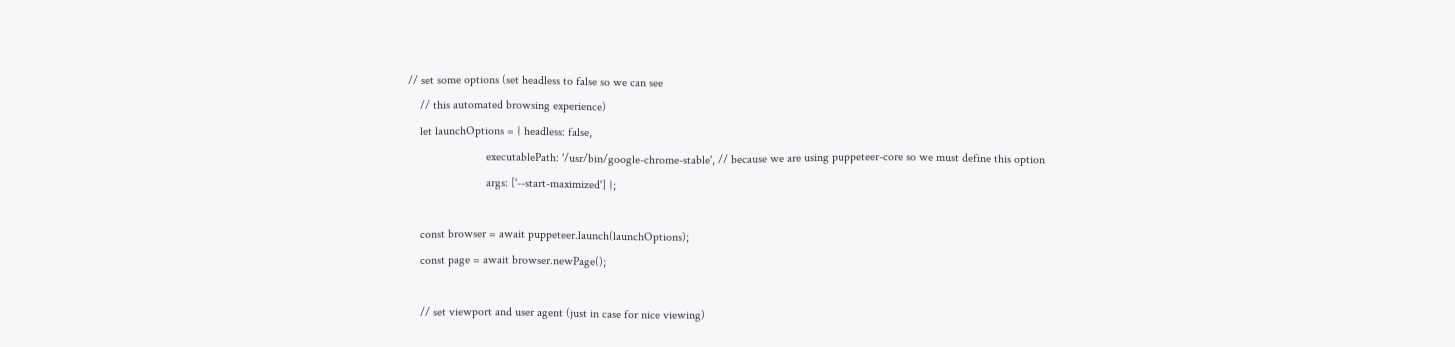// set some options (set headless to false so we can see
    // this automated browsing experience)
    let launchOptions = { headless: false,
                          executablePath: '/usr/bin/google-chrome-stable', // because we are using puppeteer-core so we must define this option
                          args: ['--start-maximized'] };

    const browser = await puppeteer.launch(launchOptions);
    const page = await browser.newPage();

    // set viewport and user agent (just in case for nice viewing)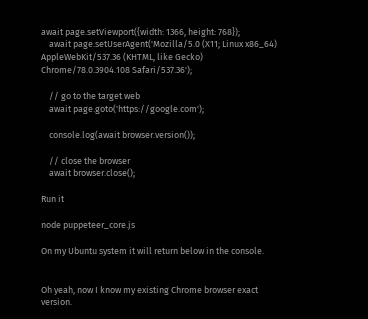await page.setViewport({width: 1366, height: 768});
    await page.setUserAgent('Mozilla/5.0 (X11; Linux x86_64) AppleWebKit/537.36 (KHTML, like Gecko) Chrome/78.0.3904.108 Safari/537.36');

    // go to the target web
    await page.goto('https://google.com');

    console.log(await browser.version());

    // close the browser
    await browser.close();

Run it

node puppeteer_core.js

On my Ubuntu system it will return below in the console.


Oh yeah, now I know my existing Chrome browser exact version.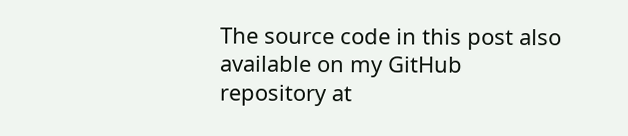The source code in this post also available on my GitHub repository at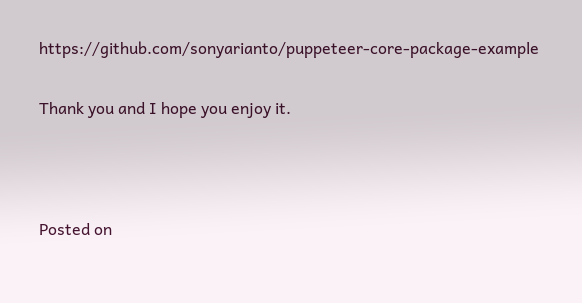https://github.com/sonyarianto/puppeteer-core-package-example

Thank you and I hope you enjoy it.



Posted on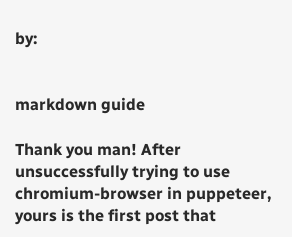by:


markdown guide

Thank you man! After unsuccessfully trying to use chromium-browser in puppeteer, yours is the first post that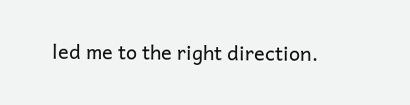led me to the right direction.